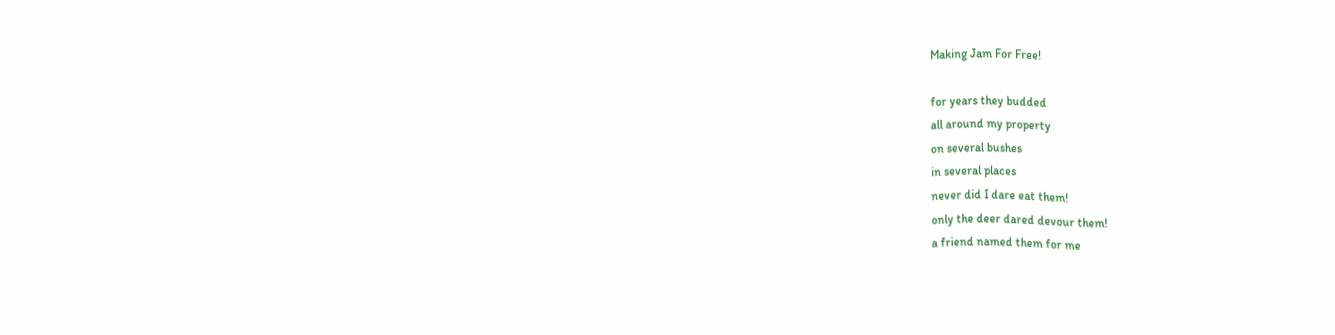Making Jam For Free!

for years they budded
all around my property
on several bushes
in several places
never did I dare eat them!
only the deer dared devour them!
a friend named them for me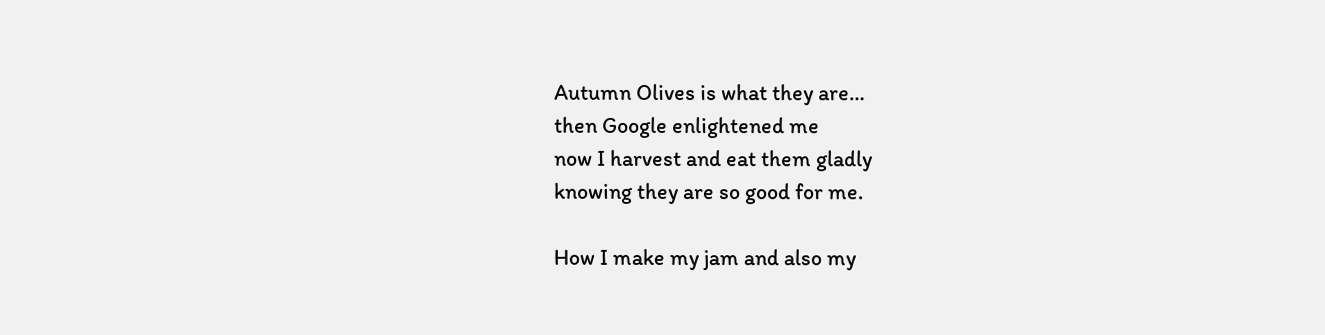Autumn Olives is what they are…
then Google enlightened me
now I harvest and eat them gladly
knowing they are so good for me.

How I make my jam and also my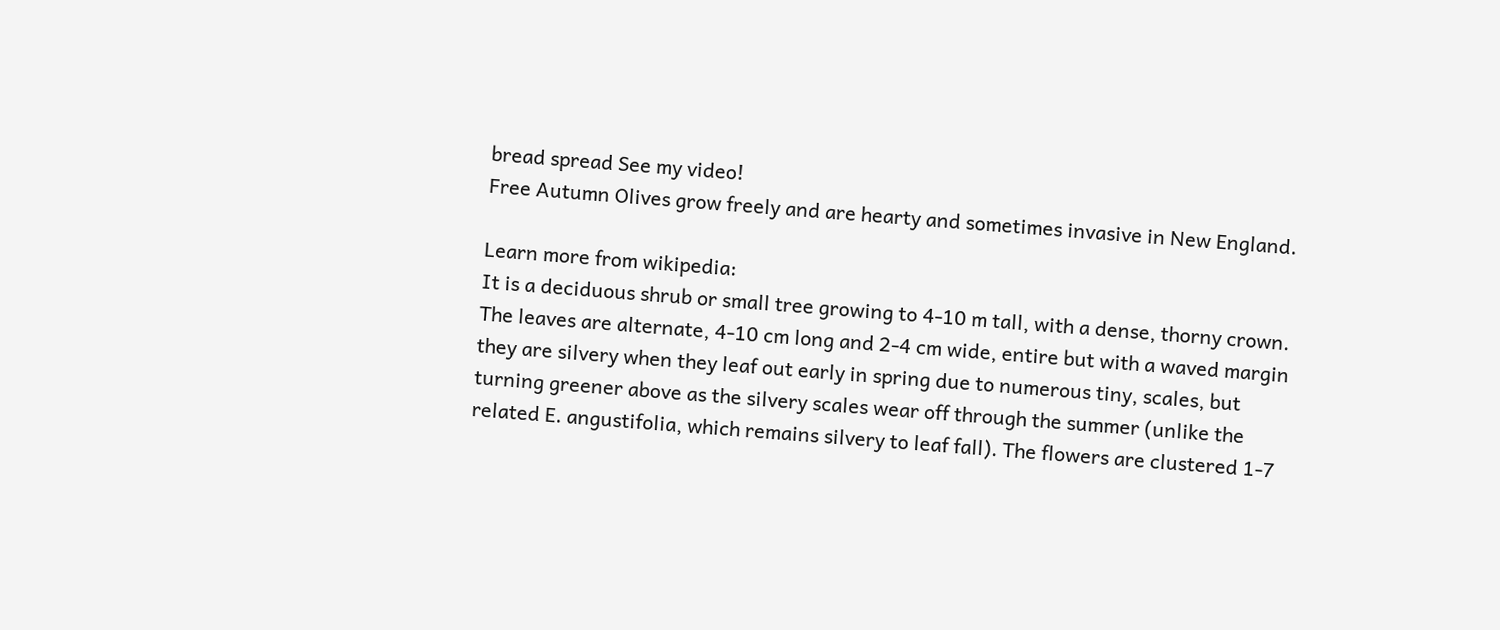bread spread See my video!
Free Autumn Olives grow freely and are hearty and sometimes invasive in New England.

Learn more from wikipedia:
It is a deciduous shrub or small tree growing to 4-10 m tall, with a dense, thorny crown. The leaves are alternate, 4-10 cm long and 2-4 cm wide, entire but with a waved margin they are silvery when they leaf out early in spring due to numerous tiny, scales, but turning greener above as the silvery scales wear off through the summer (unlike the related E. angustifolia, which remains silvery to leaf fall). The flowers are clustered 1-7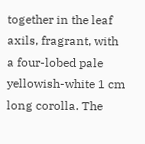together in the leaf axils, fragrant, with a four-lobed pale yellowish-white 1 cm long corolla. The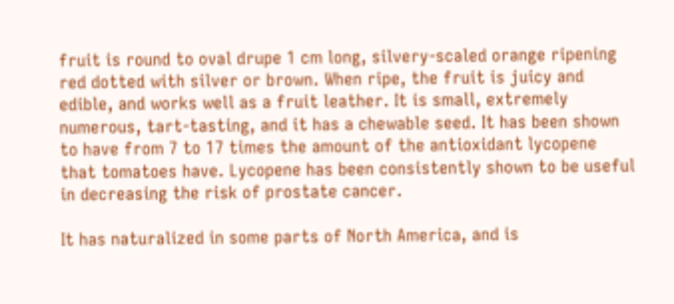fruit is round to oval drupe 1 cm long, silvery-scaled orange ripening red dotted with silver or brown. When ripe, the fruit is juicy and edible, and works well as a fruit leather. It is small, extremely numerous, tart-tasting, and it has a chewable seed. It has been shown to have from 7 to 17 times the amount of the antioxidant lycopene that tomatoes have. Lycopene has been consistently shown to be useful in decreasing the risk of prostate cancer.

It has naturalized in some parts of North America, and is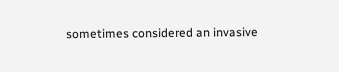sometimes considered an invasive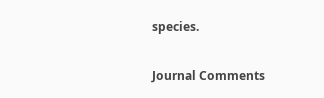species.

Journal Comments